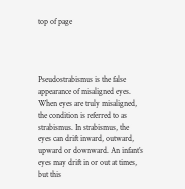top of page




Pseudostrabismus is the false appearance of misaligned eyes. When eyes are truly misaligned, the condition is referred to as strabismus. In strabismus, the eyes can drift inward, outward, upward or downward. An infant’s eyes may drift in or out at times, but this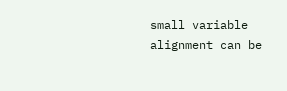small variable alignment can be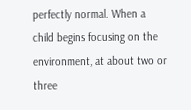perfectly normal. When a child begins focusing on the environment, at about two or three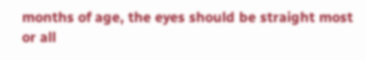months of age, the eyes should be straight most or all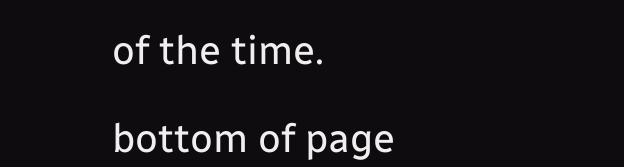of the time.

bottom of page